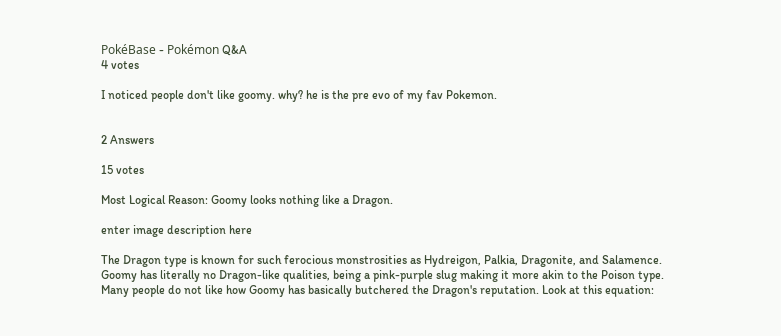PokéBase - Pokémon Q&A
4 votes

I noticed people don't like goomy. why? he is the pre evo of my fav Pokemon.


2 Answers

15 votes

Most Logical Reason: Goomy looks nothing like a Dragon.

enter image description here

The Dragon type is known for such ferocious monstrosities as Hydreigon, Palkia, Dragonite, and Salamence. Goomy has literally no Dragon-like qualities, being a pink-purple slug making it more akin to the Poison type. Many people do not like how Goomy has basically butchered the Dragon's reputation. Look at this equation: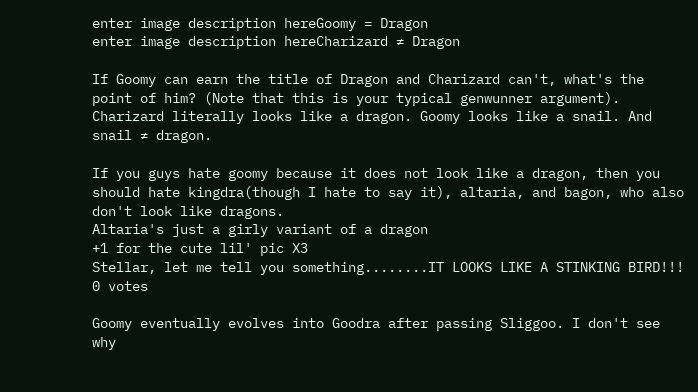enter image description hereGoomy = Dragon
enter image description hereCharizard ≠ Dragon

If Goomy can earn the title of Dragon and Charizard can't, what's the point of him? (Note that this is your typical genwunner argument). Charizard literally looks like a dragon. Goomy looks like a snail. And snail ≠ dragon.

If you guys hate goomy because it does not look like a dragon, then you should hate kingdra(though I hate to say it), altaria, and bagon, who also don't look like dragons.
Altaria's just a girly variant of a dragon
+1 for the cute lil' pic X3
Stellar, let me tell you something........IT LOOKS LIKE A STINKING BIRD!!!
0 votes

Goomy eventually evolves into Goodra after passing Sliggoo. I don't see why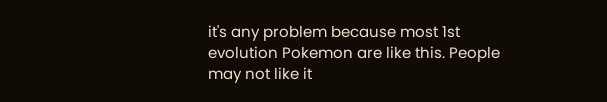it's any problem because most 1st evolution Pokemon are like this. People may not like it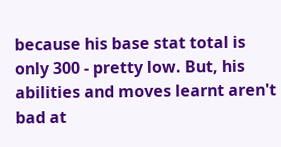because his base stat total is only 300 - pretty low. But, his abilities and moves learnt aren't bad at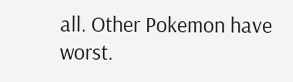all. Other Pokemon have worst.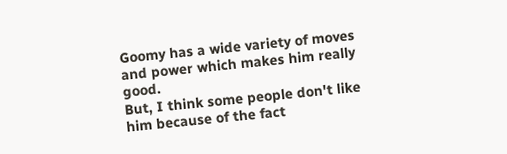Goomy has a wide variety of moves and power which makes him really good.
But, I think some people don't like him because of the fact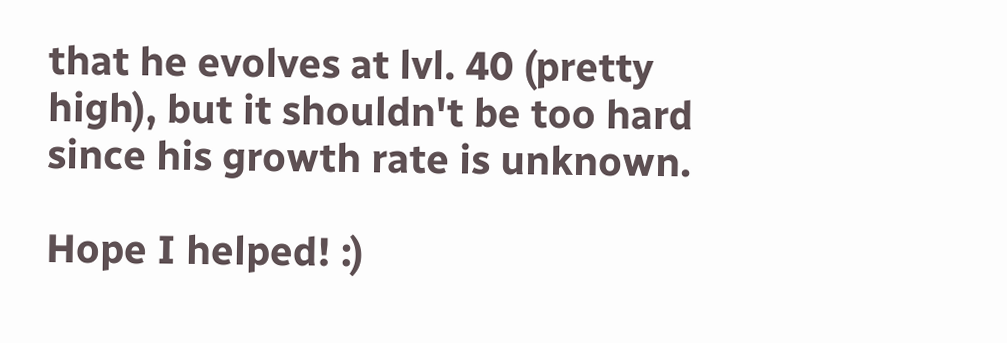that he evolves at lvl. 40 (pretty high), but it shouldn't be too hard since his growth rate is unknown.

Hope I helped! :)